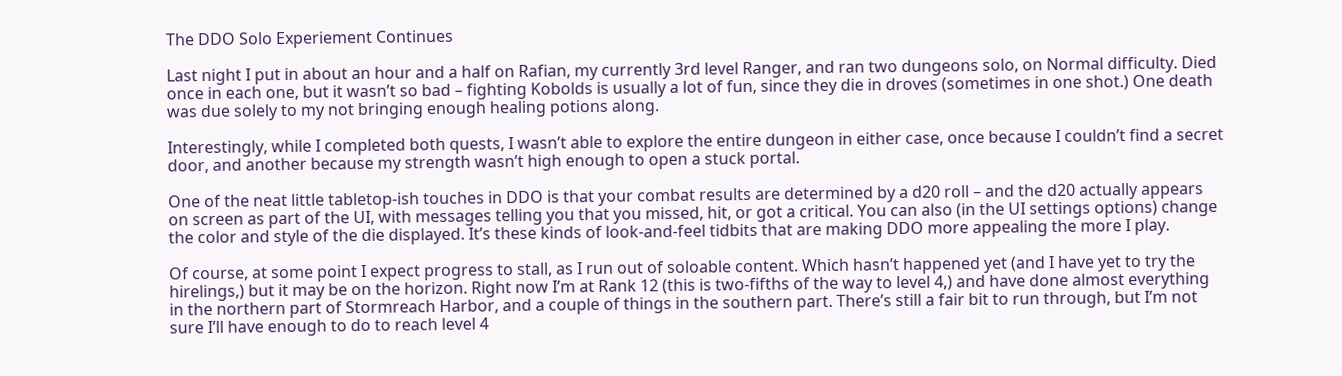The DDO Solo Experiement Continues

Last night I put in about an hour and a half on Rafian, my currently 3rd level Ranger, and ran two dungeons solo, on Normal difficulty. Died once in each one, but it wasn’t so bad – fighting Kobolds is usually a lot of fun, since they die in droves (sometimes in one shot.) One death was due solely to my not bringing enough healing potions along.

Interestingly, while I completed both quests, I wasn’t able to explore the entire dungeon in either case, once because I couldn’t find a secret door, and another because my strength wasn’t high enough to open a stuck portal.

One of the neat little tabletop-ish touches in DDO is that your combat results are determined by a d20 roll – and the d20 actually appears on screen as part of the UI, with messages telling you that you missed, hit, or got a critical. You can also (in the UI settings options) change the color and style of the die displayed. It’s these kinds of look-and-feel tidbits that are making DDO more appealing the more I play.

Of course, at some point I expect progress to stall, as I run out of soloable content. Which hasn’t happened yet (and I have yet to try the hirelings,) but it may be on the horizon. Right now I’m at Rank 12 (this is two-fifths of the way to level 4,) and have done almost everything in the northern part of Stormreach Harbor, and a couple of things in the southern part. There’s still a fair bit to run through, but I’m not sure I’ll have enough to do to reach level 4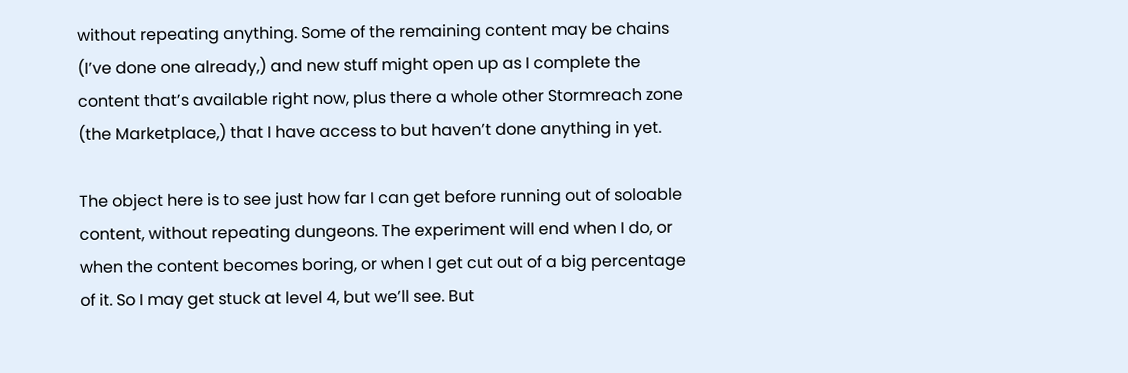without repeating anything. Some of the remaining content may be chains (I’ve done one already,) and new stuff might open up as I complete the content that’s available right now, plus there a whole other Stormreach zone (the Marketplace,) that I have access to but haven’t done anything in yet.

The object here is to see just how far I can get before running out of soloable content, without repeating dungeons. The experiment will end when I do, or when the content becomes boring, or when I get cut out of a big percentage of it. So I may get stuck at level 4, but we’ll see. But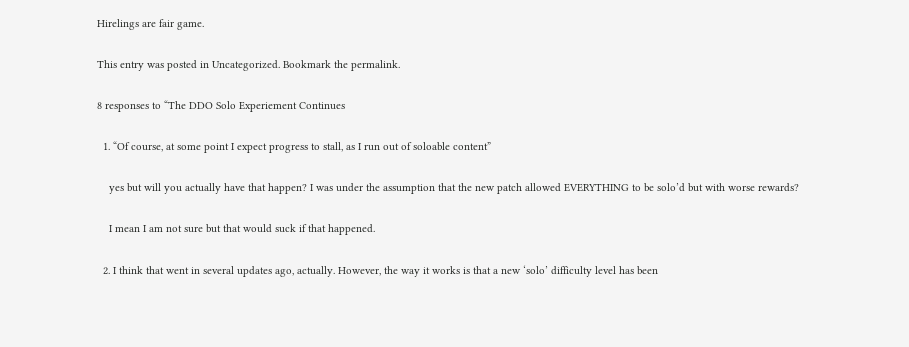Hirelings are fair game.

This entry was posted in Uncategorized. Bookmark the permalink.

8 responses to “The DDO Solo Experiement Continues

  1. “Of course, at some point I expect progress to stall, as I run out of soloable content”

    yes but will you actually have that happen? I was under the assumption that the new patch allowed EVERYTHING to be solo’d but with worse rewards?

    I mean I am not sure but that would suck if that happened.

  2. I think that went in several updates ago, actually. However, the way it works is that a new ‘solo’ difficulty level has been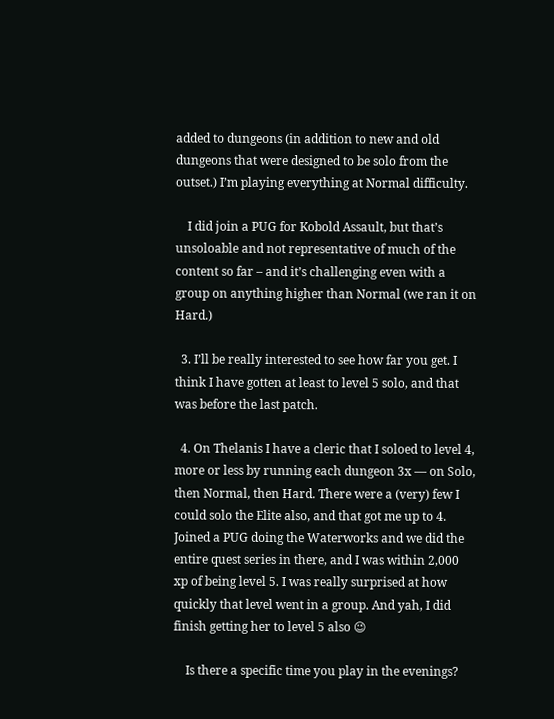added to dungeons (in addition to new and old dungeons that were designed to be solo from the outset.) I’m playing everything at Normal difficulty.

    I did join a PUG for Kobold Assault, but that’s unsoloable and not representative of much of the content so far – and it’s challenging even with a group on anything higher than Normal (we ran it on Hard.)

  3. I’ll be really interested to see how far you get. I think I have gotten at least to level 5 solo, and that was before the last patch.

  4. On Thelanis I have a cleric that I soloed to level 4, more or less by running each dungeon 3x — on Solo, then Normal, then Hard. There were a (very) few I could solo the Elite also, and that got me up to 4. Joined a PUG doing the Waterworks and we did the entire quest series in there, and I was within 2,000 xp of being level 5. I was really surprised at how quickly that level went in a group. And yah, I did finish getting her to level 5 also 😉

    Is there a specific time you play in the evenings?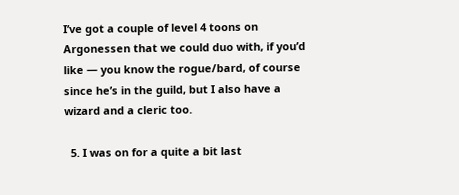I’ve got a couple of level 4 toons on Argonessen that we could duo with, if you’d like — you know the rogue/bard, of course since he’s in the guild, but I also have a wizard and a cleric too.

  5. I was on for a quite a bit last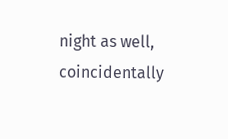night as well, coincidentally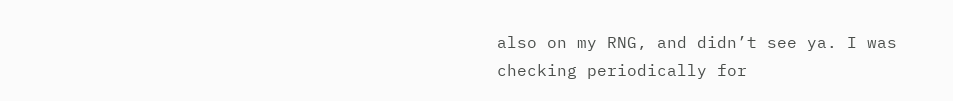also on my RNG, and didn’t see ya. I was checking periodically for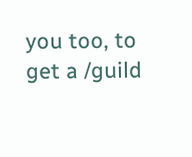you too, to get a /guild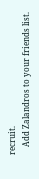recruit.
    Add Zalandros to your friends list.